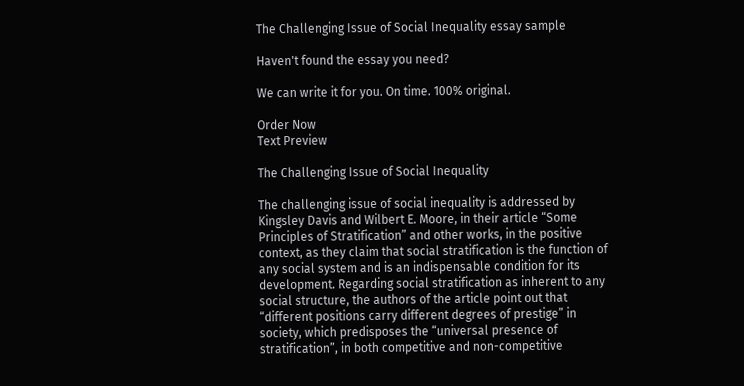The Challenging Issue of Social Inequality essay sample

Haven't found the essay you need?

We can write it for you. On time. 100% original.

Order Now
Text Preview

The Challenging Issue of Social Inequality

The challenging issue of social inequality is addressed by Kingsley Davis and Wilbert E. Moore, in their article “Some Principles of Stratification” and other works, in the positive context, as they claim that social stratification is the function of any social system and is an indispensable condition for its development. Regarding social stratification as inherent to any social structure, the authors of the article point out that “different positions carry different degrees of prestige” in society, which predisposes the “universal presence of stratification”, in both competitive and non-competitive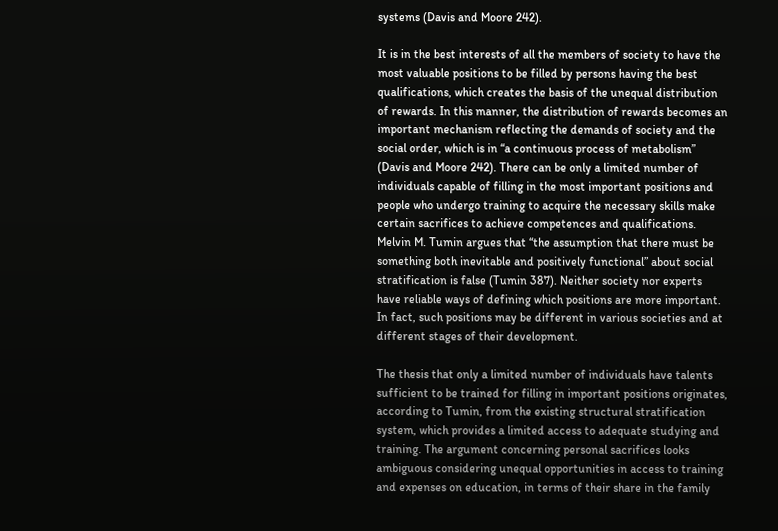systems (Davis and Moore 242).

It is in the best interests of all the members of society to have the most valuable positions to be filled by persons having the best qualifications, which creates the basis of the unequal distribution of rewards. In this manner, the distribution of rewards becomes an important mechanism reflecting the demands of society and the social order, which is in “a continuous process of metabolism” (Davis and Moore 242). There can be only a limited number of individuals capable of filling in the most important positions and people who undergo training to acquire the necessary skills make certain sacrifices to achieve competences and qualifications. Melvin M. Tumin argues that “the assumption that there must be something both inevitable and positively functional” about social stratification is false (Tumin 387). Neither society nor experts have reliable ways of defining which positions are more important. In fact, such positions may be different in various societies and at different stages of their development.

The thesis that only a limited number of individuals have talents sufficient to be trained for filling in important positions originates, according to Tumin, from the existing structural stratification system, which provides a limited access to adequate studying and training. The argument concerning personal sacrifices looks ambiguous considering unequal opportunities in access to training and expenses on education, in terms of their share in the family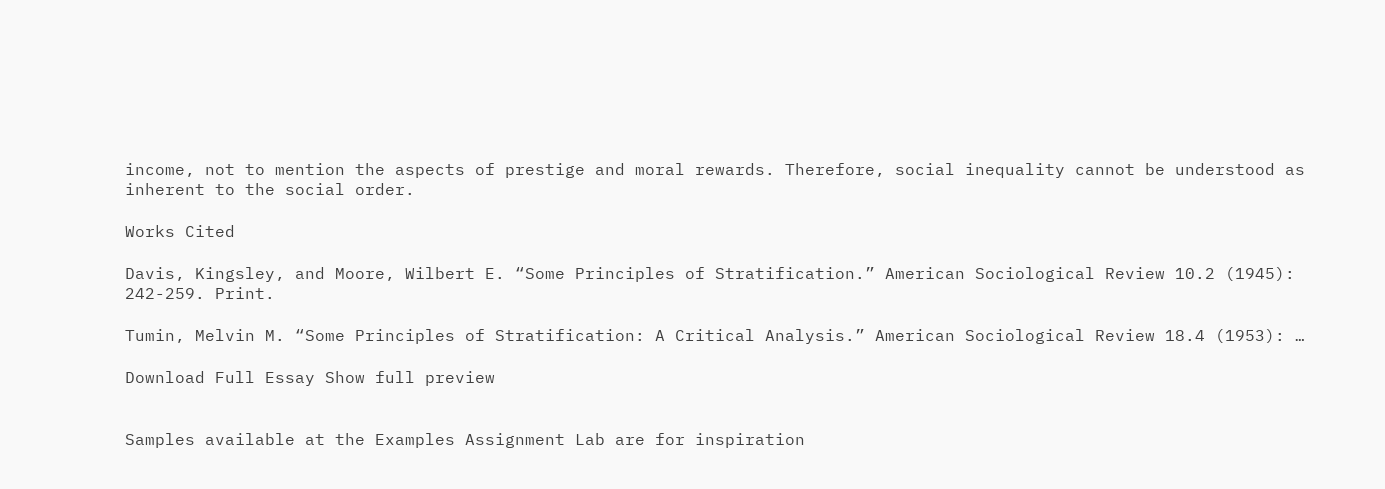income, not to mention the aspects of prestige and moral rewards. Therefore, social inequality cannot be understood as inherent to the social order.

Works Cited

Davis, Kingsley, and Moore, Wilbert E. “Some Principles of Stratification.” American Sociological Review 10.2 (1945): 242-259. Print.

Tumin, Melvin M. “Some Principles of Stratification: A Critical Analysis.” American Sociological Review 18.4 (1953): …

Download Full Essay Show full preview


Samples available at the Examples Assignment Lab are for inspiration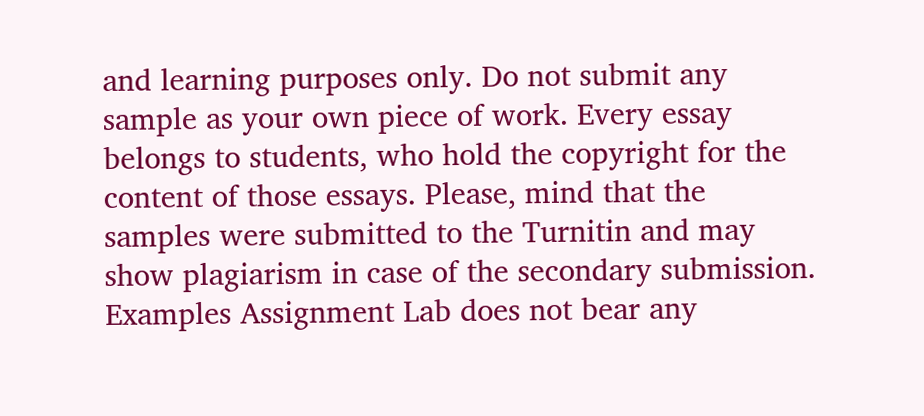and learning purposes only. Do not submit any sample as your own piece of work. Every essay belongs to students, who hold the copyright for the content of those essays. Please, mind that the samples were submitted to the Turnitin and may show plagiarism in case of the secondary submission. Examples Assignment Lab does not bear any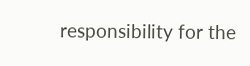responsibility for the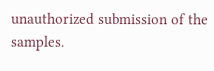unauthorized submission of the samples.